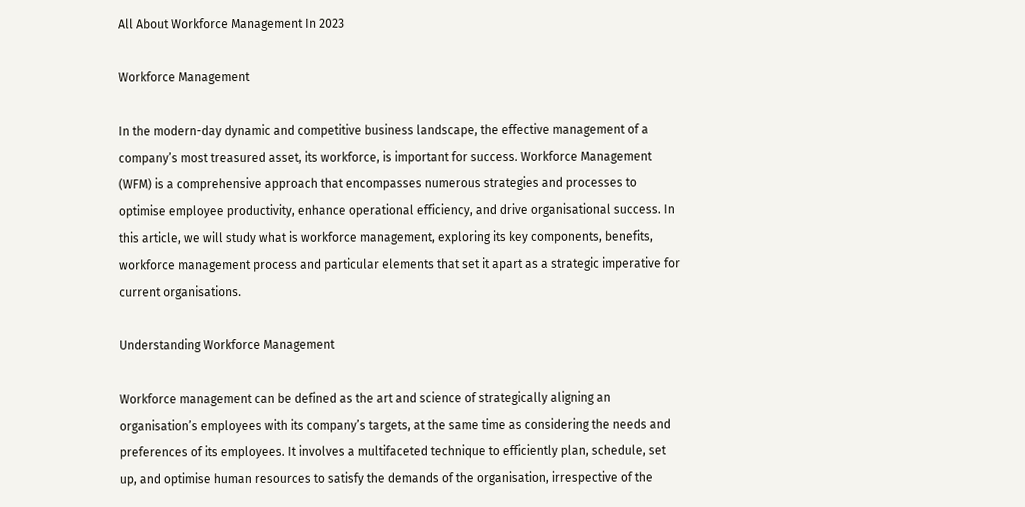All About Workforce Management In 2023

Workforce Management

In the modern-day dynamic and competitive business landscape, the effective management of a company’s most treasured asset, its workforce, is important for success. Workforce Management (WFM) is a comprehensive approach that encompasses numerous strategies and processes to optimise employee productivity, enhance operational efficiency, and drive organisational success. In this article, we will study what is workforce management, exploring its key components, benefits, workforce management process and particular elements that set it apart as a strategic imperative for current organisations.

Understanding Workforce Management

Workforce management can be defined as the art and science of strategically aligning an organisation’s employees with its company’s targets, at the same time as considering the needs and preferences of its employees. It involves a multifaceted technique to efficiently plan, schedule, set up, and optimise human resources to satisfy the demands of the organisation, irrespective of the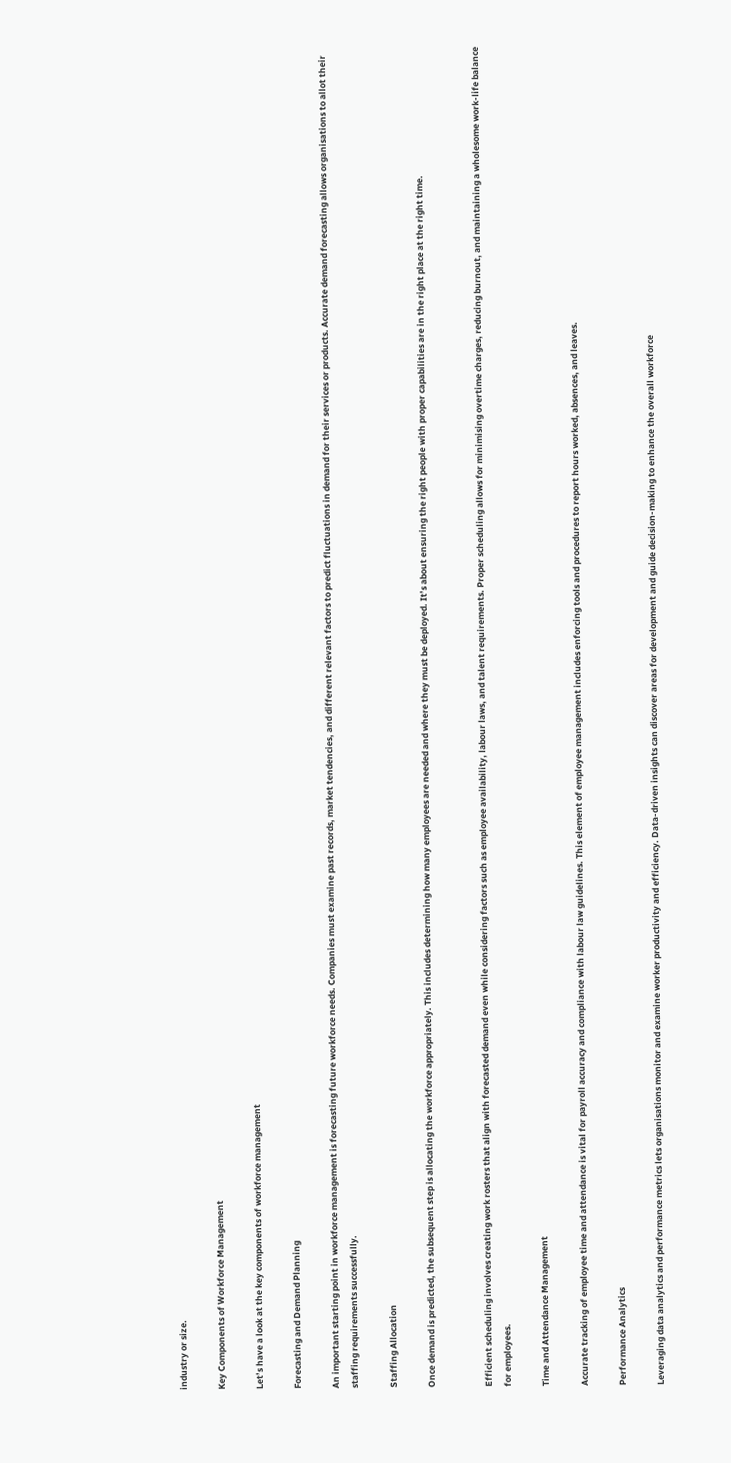industry or size.

Key Components of Workforce Management

Let’s have a look at the key components of workforce management

Forecasting and Demand Planning

An important starting point in workforce management is forecasting future workforce needs. Companies must examine past records, market tendencies, and different relevant factors to predict fluctuations in demand for their services or products. Accurate demand forecasting allows organisations to allot their staffing requirements successfully.

Staffing Allocation

Once demand is predicted, the subsequent step is allocating the workforce appropriately. This includes determining how many employees are needed and where they must be deployed. It’s about ensuring the right people with proper capabilities are in the right place at the right time.


Efficient scheduling involves creating work rosters that align with forecasted demand even while considering factors such as employee availability, labour laws, and talent requirements. Proper scheduling allows for minimising overtime charges, reducing burnout, and maintaining a wholesome work-life balance for employees.

Time and Attendance Management

Accurate tracking of employee time and attendance is vital for payroll accuracy and compliance with labour law guidelines. This element of employee management includes enforcing tools and procedures to report hours worked, absences, and leaves.

Performance Analytics

Leveraging data analytics and performance metrics lets organisations monitor and examine worker productivity and efficiency. Data-driven insights can discover areas for development and guide decision-making to enhance the overall workforce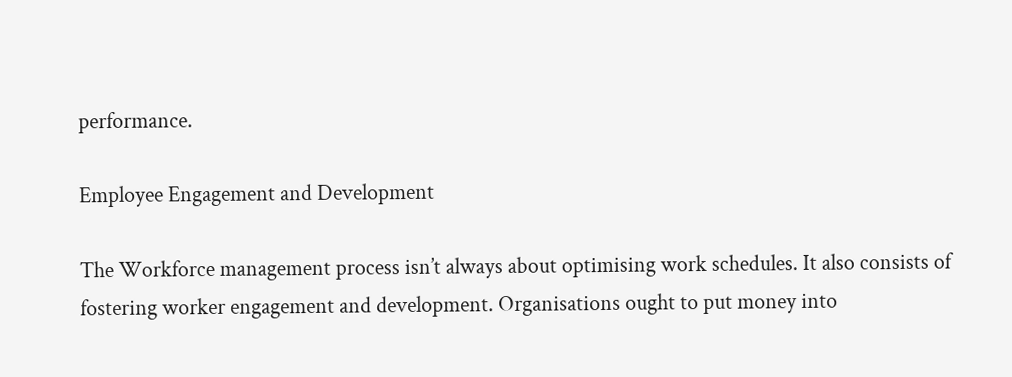performance.

Employee Engagement and Development

The Workforce management process isn’t always about optimising work schedules. It also consists of fostering worker engagement and development. Organisations ought to put money into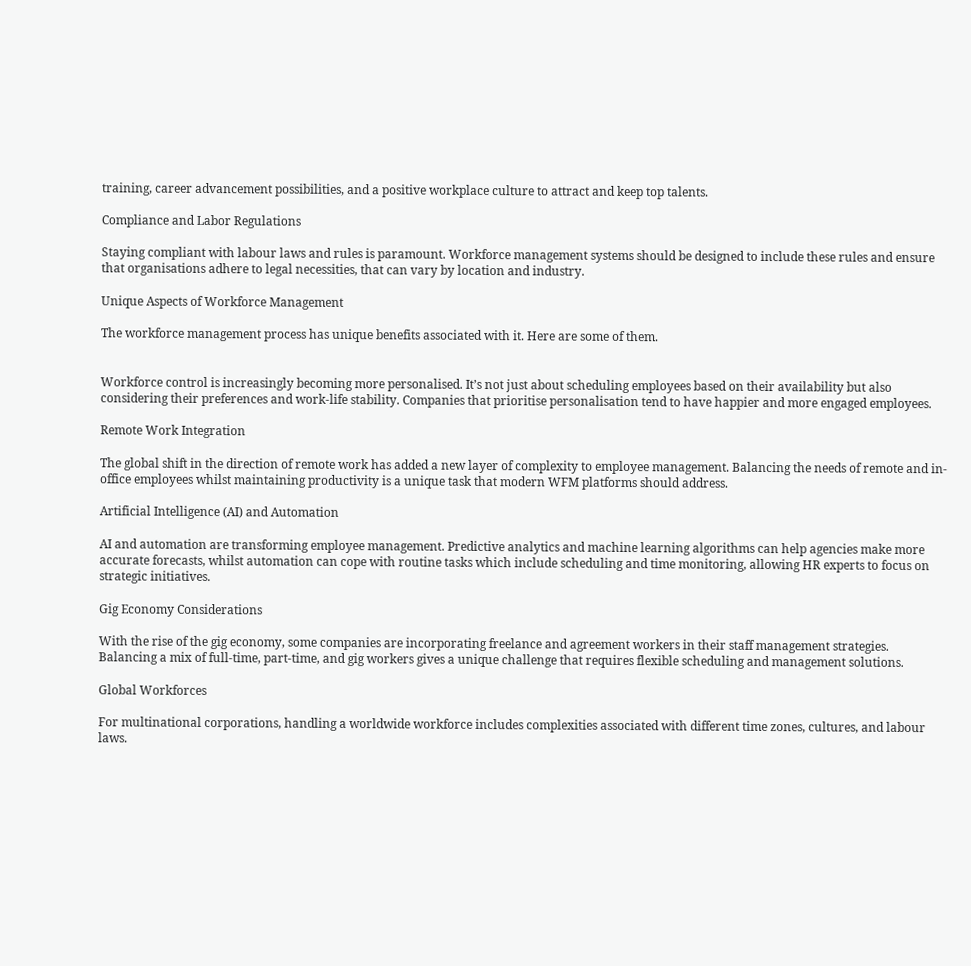training, career advancement possibilities, and a positive workplace culture to attract and keep top talents.

Compliance and Labor Regulations

Staying compliant with labour laws and rules is paramount. Workforce management systems should be designed to include these rules and ensure that organisations adhere to legal necessities, that can vary by location and industry.

Unique Aspects of Workforce Management

The workforce management process has unique benefits associated with it. Here are some of them.


Workforce control is increasingly becoming more personalised. It’s not just about scheduling employees based on their availability but also considering their preferences and work-life stability. Companies that prioritise personalisation tend to have happier and more engaged employees.

Remote Work Integration

The global shift in the direction of remote work has added a new layer of complexity to employee management. Balancing the needs of remote and in-office employees whilst maintaining productivity is a unique task that modern WFM platforms should address.

Artificial Intelligence (AI) and Automation

AI and automation are transforming employee management. Predictive analytics and machine learning algorithms can help agencies make more accurate forecasts, whilst automation can cope with routine tasks which include scheduling and time monitoring, allowing HR experts to focus on strategic initiatives.

Gig Economy Considerations

With the rise of the gig economy, some companies are incorporating freelance and agreement workers in their staff management strategies. Balancing a mix of full-time, part-time, and gig workers gives a unique challenge that requires flexible scheduling and management solutions.

Global Workforces

For multinational corporations, handling a worldwide workforce includes complexities associated with different time zones, cultures, and labour laws.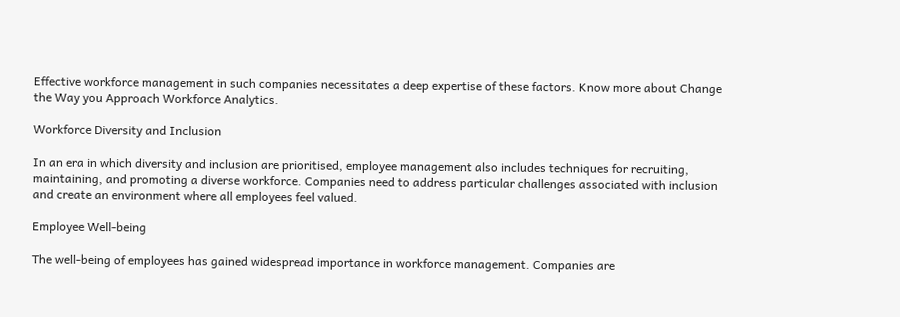Effective workforce management in such companies necessitates a deep expertise of these factors. Know more about Change the Way you Approach Workforce Analytics.

Workforce Diversity and Inclusion

In an era in which diversity and inclusion are prioritised, employee management also includes techniques for recruiting, maintaining, and promoting a diverse workforce. Companies need to address particular challenges associated with inclusion and create an environment where all employees feel valued.

Employee Well-being

The well-being of employees has gained widespread importance in workforce management. Companies are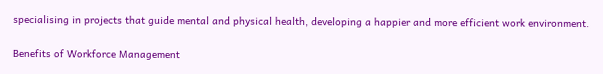specialising in projects that guide mental and physical health, developing a happier and more efficient work environment.

Benefits of Workforce Management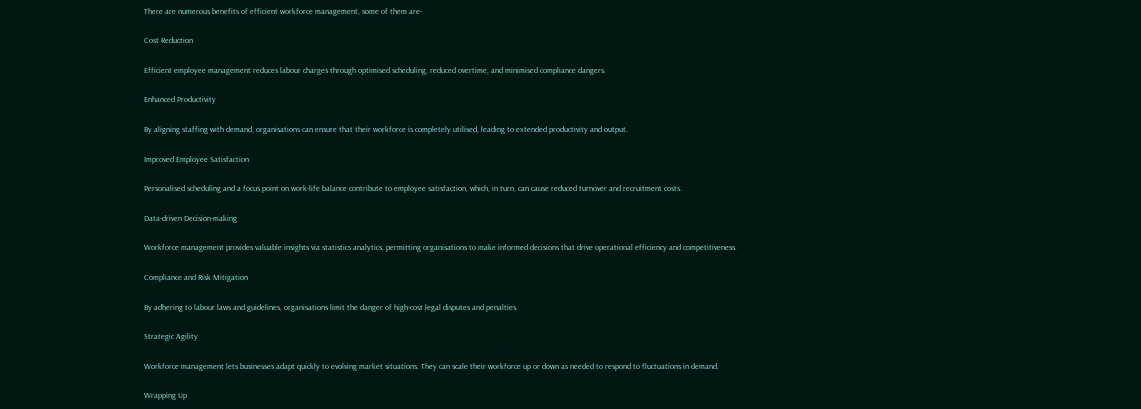There are numerous benefits of efficient workforce management, some of them are-

Cost Reduction

Efficient employee management reduces labour charges through optimised scheduling, reduced overtime, and minimised compliance dangers.

Enhanced Productivity

By aligning staffing with demand, organisations can ensure that their workforce is completely utilised, leading to extended productivity and output.

Improved Employee Satisfaction

Personalised scheduling and a focus point on work-life balance contribute to employee satisfaction, which, in turn, can cause reduced turnover and recruitment costs.

Data-driven Decision-making

Workforce management provides valuable insights via statistics analytics, permitting organisations to make informed decisions that drive operational efficiency and competitiveness.

Compliance and Risk Mitigation

By adhering to labour laws and guidelines, organisations limit the danger of high-cost legal disputes and penalties.

Strategic Agility

Workforce management lets businesses adapt quickly to evolving market situations. They can scale their workforce up or down as needed to respond to fluctuations in demand.

Wrapping Up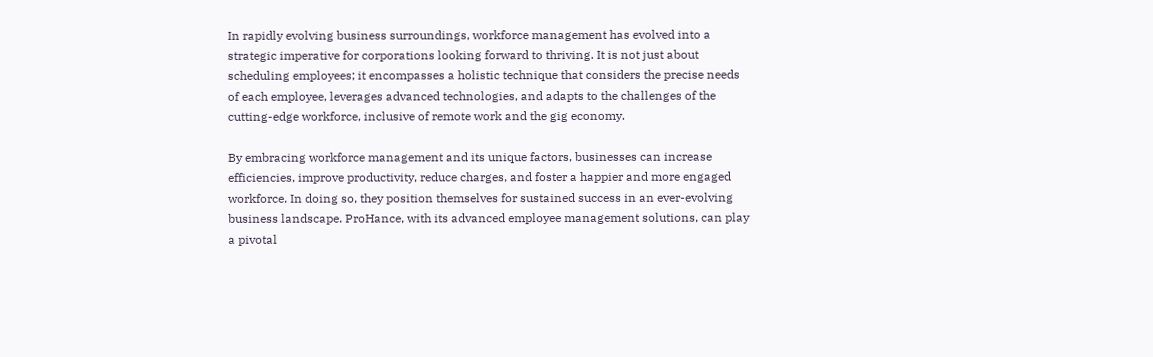In rapidly evolving business surroundings, workforce management has evolved into a strategic imperative for corporations looking forward to thriving. It is not just about scheduling employees; it encompasses a holistic technique that considers the precise needs of each employee, leverages advanced technologies, and adapts to the challenges of the cutting-edge workforce, inclusive of remote work and the gig economy.

By embracing workforce management and its unique factors, businesses can increase efficiencies, improve productivity, reduce charges, and foster a happier and more engaged workforce. In doing so, they position themselves for sustained success in an ever-evolving business landscape. ProHance, with its advanced employee management solutions, can play a pivotal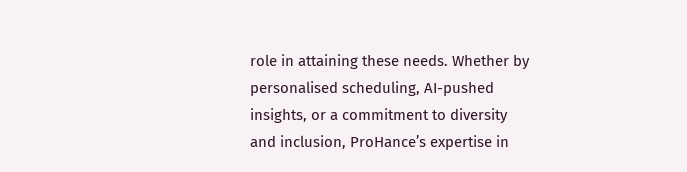role in attaining these needs. Whether by personalised scheduling, AI-pushed insights, or a commitment to diversity and inclusion, ProHance’s expertise in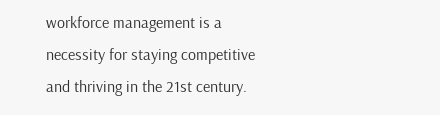workforce management is a necessity for staying competitive and thriving in the 21st century.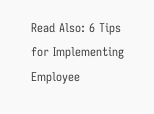Read Also: 6 Tips for Implementing Employee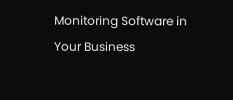Monitoring Software in Your Business